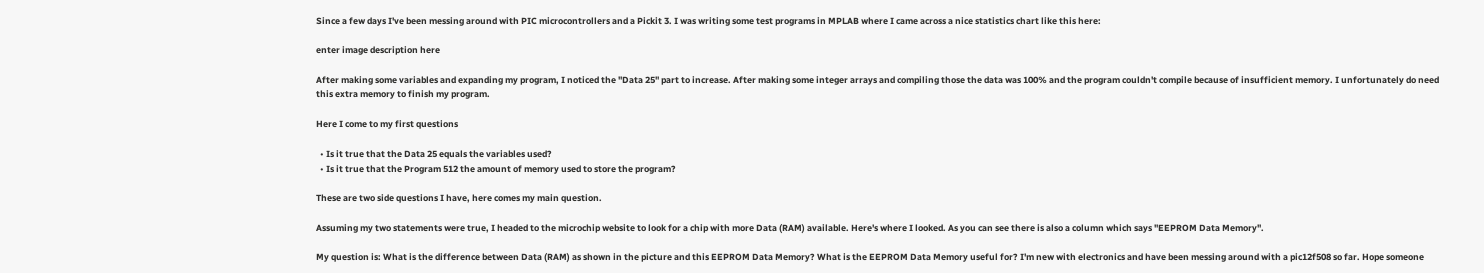Since a few days I've been messing around with PIC microcontrollers and a Pickit 3. I was writing some test programs in MPLAB where I came across a nice statistics chart like this here:

enter image description here

After making some variables and expanding my program, I noticed the "Data 25" part to increase. After making some integer arrays and compiling those the data was 100% and the program couldn't compile because of insufficient memory. I unfortunately do need this extra memory to finish my program.

Here I come to my first questions

  • Is it true that the Data 25 equals the variables used?
  • Is it true that the Program 512 the amount of memory used to store the program?

These are two side questions I have, here comes my main question.

Assuming my two statements were true, I headed to the microchip website to look for a chip with more Data (RAM) available. Here's where I looked. As you can see there is also a column which says "EEPROM Data Memory".

My question is: What is the difference between Data (RAM) as shown in the picture and this EEPROM Data Memory? What is the EEPROM Data Memory useful for? I'm new with electronics and have been messing around with a pic12f508 so far. Hope someone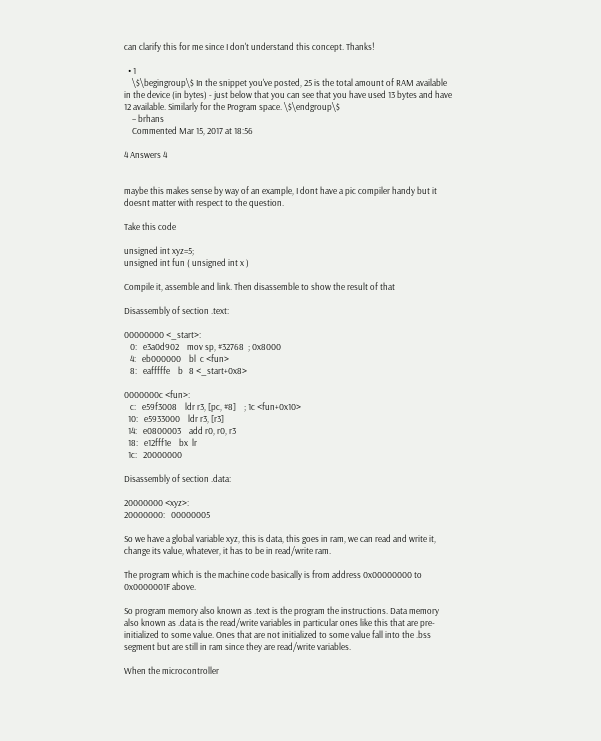can clarify this for me since I don't understand this concept. Thanks!

  • 1
    \$\begingroup\$ In the snippet you've posted, 25 is the total amount of RAM available in the device (in bytes) - just below that you can see that you have used 13 bytes and have 12 available. Similarly for the Program space. \$\endgroup\$
    – brhans
    Commented Mar 15, 2017 at 18:56

4 Answers 4


maybe this makes sense by way of an example, I dont have a pic compiler handy but it doesnt matter with respect to the question.

Take this code

unsigned int xyz=5;
unsigned int fun ( unsigned int x )

Compile it, assemble and link. Then disassemble to show the result of that

Disassembly of section .text:

00000000 <_start>:
   0:   e3a0d902    mov sp, #32768  ; 0x8000
   4:   eb000000    bl  c <fun>
   8:   eafffffe    b   8 <_start+0x8>

0000000c <fun>:
   c:   e59f3008    ldr r3, [pc, #8]    ; 1c <fun+0x10>
  10:   e5933000    ldr r3, [r3]
  14:   e0800003    add r0, r0, r3
  18:   e12fff1e    bx  lr
  1c:   20000000

Disassembly of section .data:

20000000 <xyz>:
20000000:   00000005

So we have a global variable xyz, this is data, this goes in ram, we can read and write it, change its value, whatever, it has to be in read/write ram.

The program which is the machine code basically is from address 0x00000000 to 0x0000001F above.

So program memory also known as .text is the program the instructions. Data memory also known as .data is the read/write variables in particular ones like this that are pre-initialized to some value. Ones that are not initialized to some value fall into the .bss segment but are still in ram since they are read/write variables.

When the microcontroller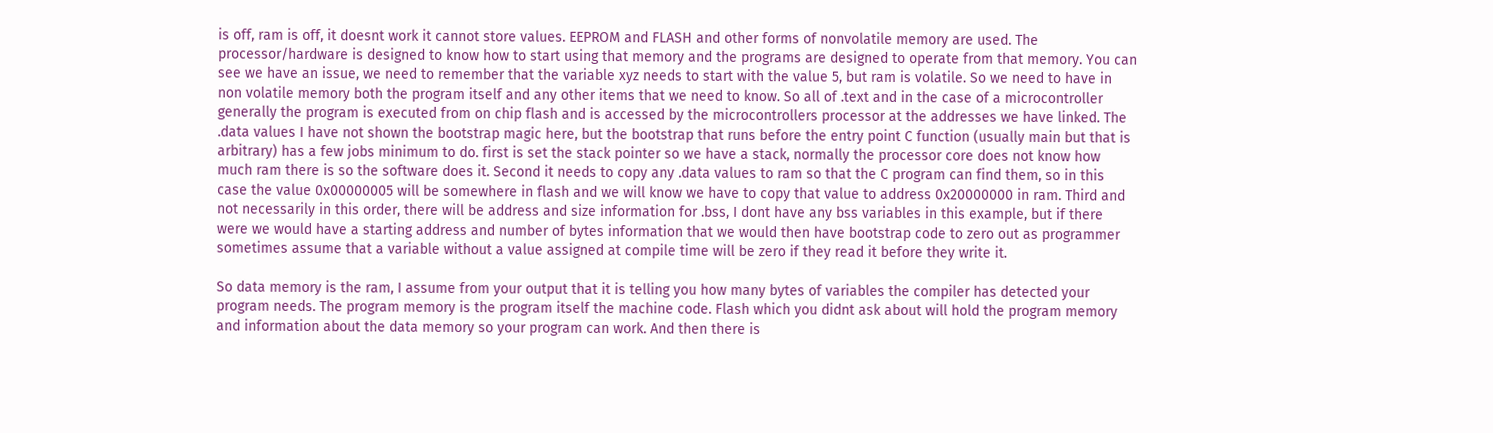is off, ram is off, it doesnt work it cannot store values. EEPROM and FLASH and other forms of nonvolatile memory are used. The processor/hardware is designed to know how to start using that memory and the programs are designed to operate from that memory. You can see we have an issue, we need to remember that the variable xyz needs to start with the value 5, but ram is volatile. So we need to have in non volatile memory both the program itself and any other items that we need to know. So all of .text and in the case of a microcontroller generally the program is executed from on chip flash and is accessed by the microcontrollers processor at the addresses we have linked. The .data values I have not shown the bootstrap magic here, but the bootstrap that runs before the entry point C function (usually main but that is arbitrary) has a few jobs minimum to do. first is set the stack pointer so we have a stack, normally the processor core does not know how much ram there is so the software does it. Second it needs to copy any .data values to ram so that the C program can find them, so in this case the value 0x00000005 will be somewhere in flash and we will know we have to copy that value to address 0x20000000 in ram. Third and not necessarily in this order, there will be address and size information for .bss, I dont have any bss variables in this example, but if there were we would have a starting address and number of bytes information that we would then have bootstrap code to zero out as programmer sometimes assume that a variable without a value assigned at compile time will be zero if they read it before they write it.

So data memory is the ram, I assume from your output that it is telling you how many bytes of variables the compiler has detected your program needs. The program memory is the program itself the machine code. Flash which you didnt ask about will hold the program memory and information about the data memory so your program can work. And then there is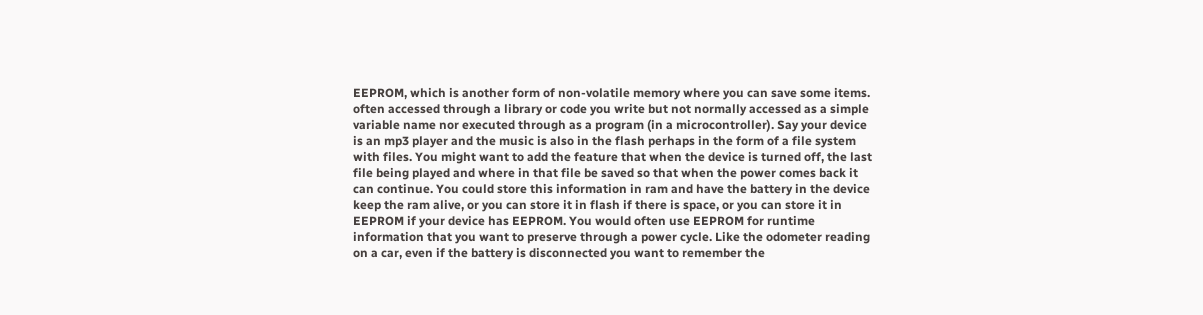EEPROM, which is another form of non-volatile memory where you can save some items. often accessed through a library or code you write but not normally accessed as a simple variable name nor executed through as a program (in a microcontroller). Say your device is an mp3 player and the music is also in the flash perhaps in the form of a file system with files. You might want to add the feature that when the device is turned off, the last file being played and where in that file be saved so that when the power comes back it can continue. You could store this information in ram and have the battery in the device keep the ram alive, or you can store it in flash if there is space, or you can store it in EEPROM if your device has EEPROM. You would often use EEPROM for runtime information that you want to preserve through a power cycle. Like the odometer reading on a car, even if the battery is disconnected you want to remember the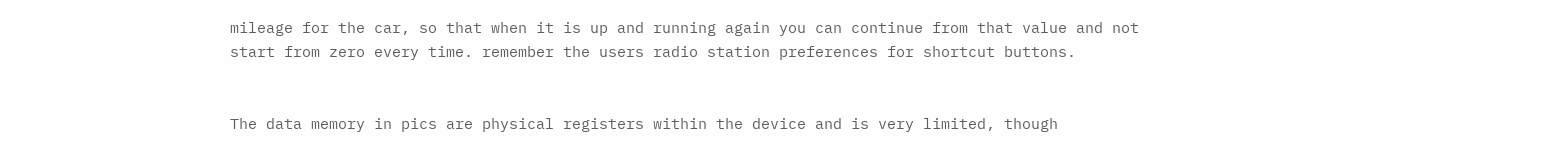mileage for the car, so that when it is up and running again you can continue from that value and not start from zero every time. remember the users radio station preferences for shortcut buttons.


The data memory in pics are physical registers within the device and is very limited, though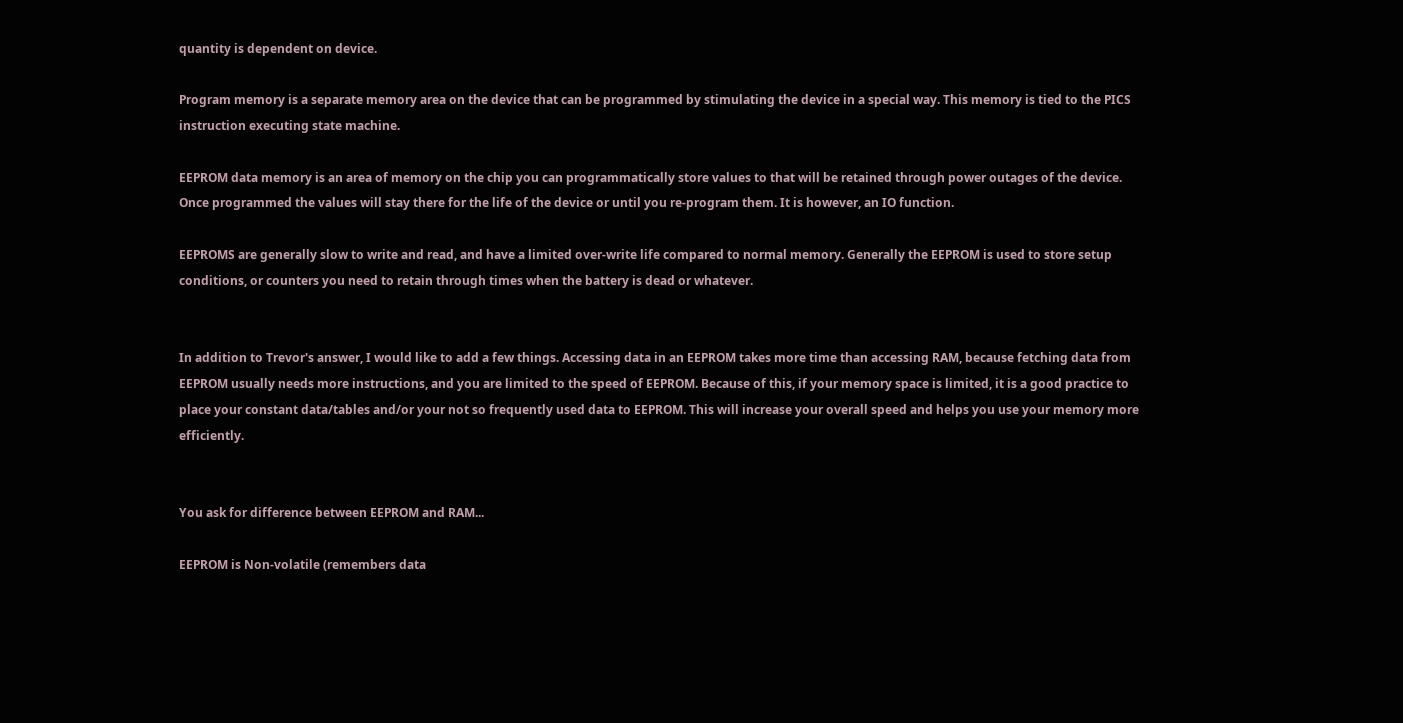quantity is dependent on device.

Program memory is a separate memory area on the device that can be programmed by stimulating the device in a special way. This memory is tied to the PICS instruction executing state machine.

EEPROM data memory is an area of memory on the chip you can programmatically store values to that will be retained through power outages of the device. Once programmed the values will stay there for the life of the device or until you re-program them. It is however, an IO function.

EEPROMS are generally slow to write and read, and have a limited over-write life compared to normal memory. Generally the EEPROM is used to store setup conditions, or counters you need to retain through times when the battery is dead or whatever.


In addition to Trevor's answer, I would like to add a few things. Accessing data in an EEPROM takes more time than accessing RAM, because fetching data from EEPROM usually needs more instructions, and you are limited to the speed of EEPROM. Because of this, if your memory space is limited, it is a good practice to place your constant data/tables and/or your not so frequently used data to EEPROM. This will increase your overall speed and helps you use your memory more efficiently.


You ask for difference between EEPROM and RAM...

EEPROM is Non-volatile (remembers data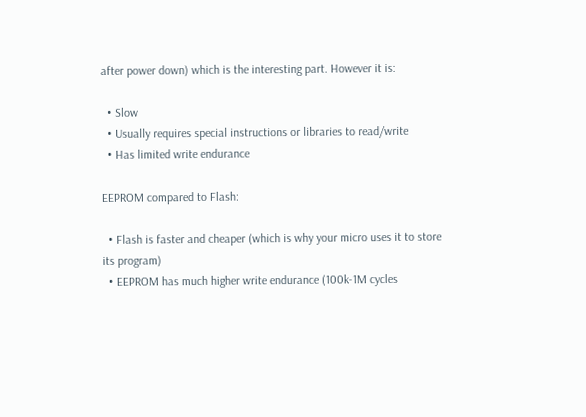after power down) which is the interesting part. However it is:

  • Slow
  • Usually requires special instructions or libraries to read/write
  • Has limited write endurance

EEPROM compared to Flash:

  • Flash is faster and cheaper (which is why your micro uses it to store its program)
  • EEPROM has much higher write endurance (100k-1M cycles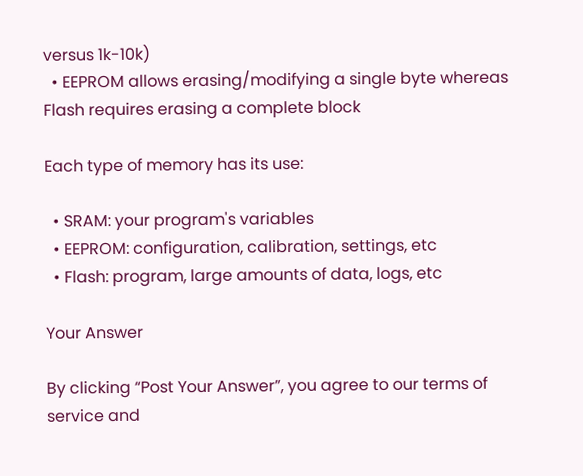versus 1k-10k)
  • EEPROM allows erasing/modifying a single byte whereas Flash requires erasing a complete block

Each type of memory has its use:

  • SRAM: your program's variables
  • EEPROM: configuration, calibration, settings, etc
  • Flash: program, large amounts of data, logs, etc

Your Answer

By clicking “Post Your Answer”, you agree to our terms of service and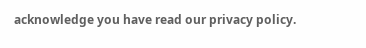acknowledge you have read our privacy policy.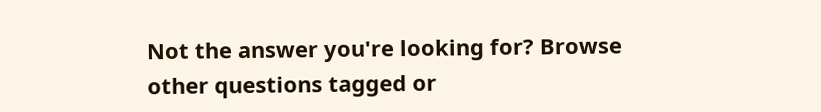Not the answer you're looking for? Browse other questions tagged or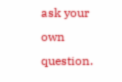ask your own question.